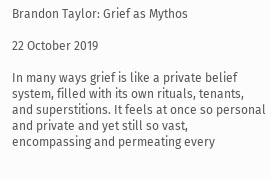Brandon Taylor: Grief as Mythos

22 October 2019

In many ways grief is like a private belief system, filled with its own rituals, tenants, and superstitions. It feels at once so personal and private and yet still so vast, encompassing and permeating every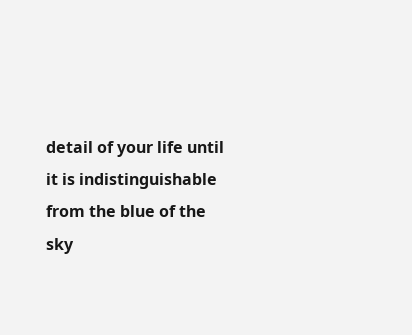detail of your life until it is indistinguishable from the blue of the sky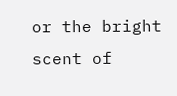or the bright scent of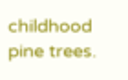childhood pine trees.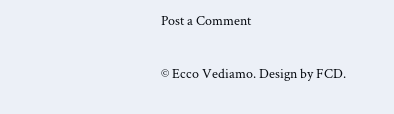Post a Comment

© Ecco Vediamo. Design by FCD.